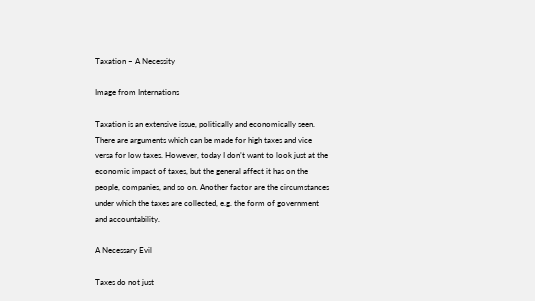Taxation – A Necessity

Image from Internations

Taxation is an extensive issue, politically and economically seen. There are arguments which can be made for high taxes and vice versa for low taxes. However, today I don’t want to look just at the economic impact of taxes, but the general affect it has on the people, companies, and so on. Another factor are the circumstances under which the taxes are collected, e.g. the form of government and accountability.

A Necessary Evil

Taxes do not just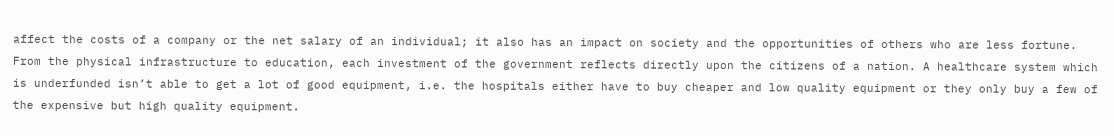affect the costs of a company or the net salary of an individual; it also has an impact on society and the opportunities of others who are less fortune. From the physical infrastructure to education, each investment of the government reflects directly upon the citizens of a nation. A healthcare system which is underfunded isn’t able to get a lot of good equipment, i.e. the hospitals either have to buy cheaper and low quality equipment or they only buy a few of the expensive but high quality equipment.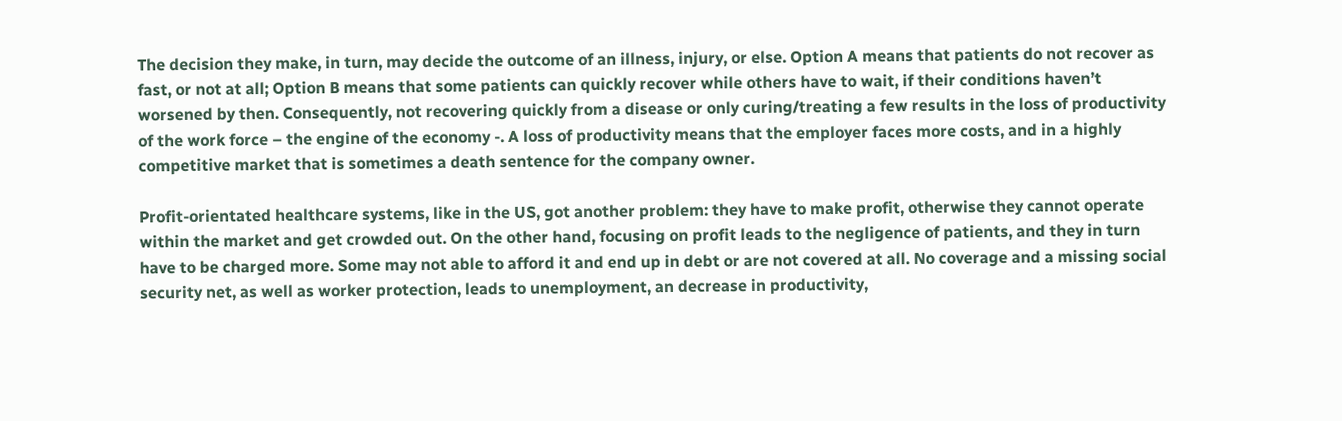The decision they make, in turn, may decide the outcome of an illness, injury, or else. Option A means that patients do not recover as fast, or not at all; Option B means that some patients can quickly recover while others have to wait, if their conditions haven’t worsened by then. Consequently, not recovering quickly from a disease or only curing/treating a few results in the loss of productivity of the work force – the engine of the economy -. A loss of productivity means that the employer faces more costs, and in a highly competitive market that is sometimes a death sentence for the company owner.

Profit-orientated healthcare systems, like in the US, got another problem: they have to make profit, otherwise they cannot operate within the market and get crowded out. On the other hand, focusing on profit leads to the negligence of patients, and they in turn have to be charged more. Some may not able to afford it and end up in debt or are not covered at all. No coverage and a missing social security net, as well as worker protection, leads to unemployment, an decrease in productivity,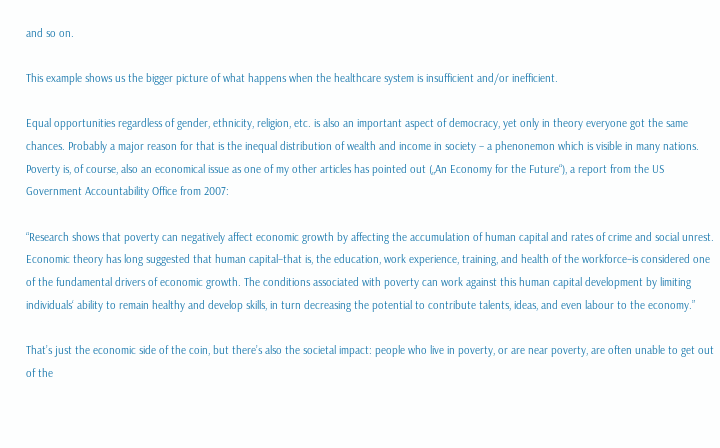and so on.

This example shows us the bigger picture of what happens when the healthcare system is insufficient and/or inefficient.

Equal opportunities regardless of gender, ethnicity, religion, etc. is also an important aspect of democracy, yet only in theory everyone got the same chances. Probably a major reason for that is the inequal distribution of wealth and income in society – a phenonemon which is visible in many nations. Poverty is, of course, also an economical issue as one of my other articles has pointed out („An Economy for the Future“), a report from the US Government Accountability Office from 2007:

“Research shows that poverty can negatively affect economic growth by affecting the accumulation of human capital and rates of crime and social unrest. Economic theory has long suggested that human capital–that is, the education, work experience, training, and health of the workforce–is considered one of the fundamental drivers of economic growth. The conditions associated with poverty can work against this human capital development by limiting individuals‘ ability to remain healthy and develop skills, in turn decreasing the potential to contribute talents, ideas, and even labour to the economy.”

That’s just the economic side of the coin, but there’s also the societal impact: people who live in poverty, or are near poverty, are often unable to get out of the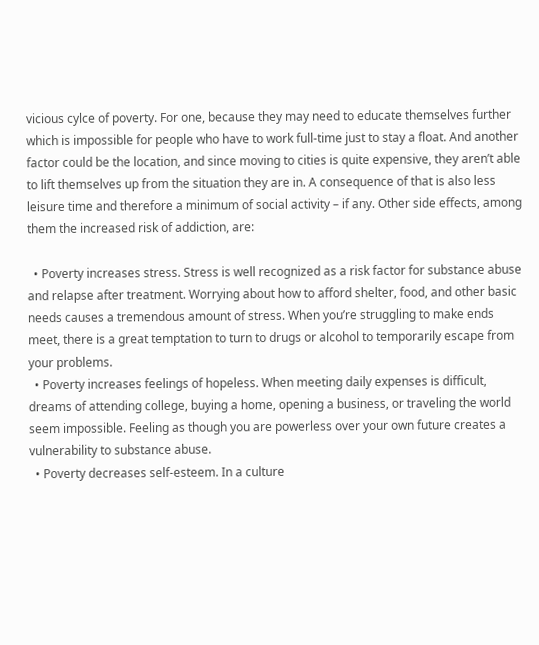vicious cylce of poverty. For one, because they may need to educate themselves further which is impossible for people who have to work full-time just to stay a float. And another factor could be the location, and since moving to cities is quite expensive, they aren’t able to lift themselves up from the situation they are in. A consequence of that is also less leisure time and therefore a minimum of social activity – if any. Other side effects, among them the increased risk of addiction, are:

  • Poverty increases stress. Stress is well recognized as a risk factor for substance abuse and relapse after treatment. Worrying about how to afford shelter, food, and other basic needs causes a tremendous amount of stress. When you’re struggling to make ends meet, there is a great temptation to turn to drugs or alcohol to temporarily escape from your problems.
  • Poverty increases feelings of hopeless. When meeting daily expenses is difficult, dreams of attending college, buying a home, opening a business, or traveling the world seem impossible. Feeling as though you are powerless over your own future creates a vulnerability to substance abuse.
  • Poverty decreases self-esteem. In a culture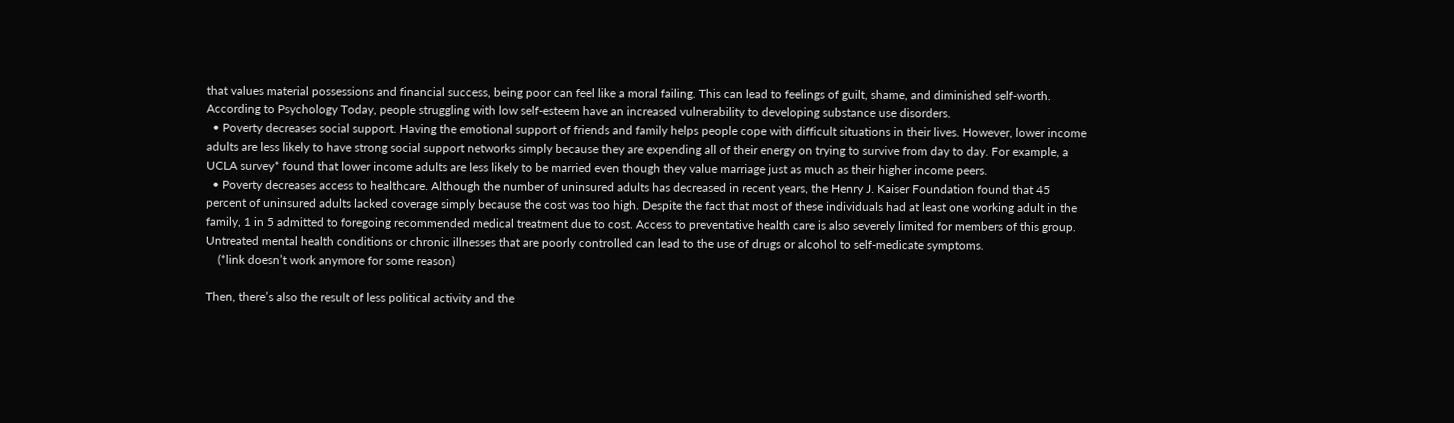that values material possessions and financial success, being poor can feel like a moral failing. This can lead to feelings of guilt, shame, and diminished self-worth. According to Psychology Today, people struggling with low self-esteem have an increased vulnerability to developing substance use disorders.
  • Poverty decreases social support. Having the emotional support of friends and family helps people cope with difficult situations in their lives. However, lower income adults are less likely to have strong social support networks simply because they are expending all of their energy on trying to survive from day to day. For example, a UCLA survey* found that lower income adults are less likely to be married even though they value marriage just as much as their higher income peers.
  • Poverty decreases access to healthcare. Although the number of uninsured adults has decreased in recent years, the Henry J. Kaiser Foundation found that 45 percent of uninsured adults lacked coverage simply because the cost was too high. Despite the fact that most of these individuals had at least one working adult in the family, 1 in 5 admitted to foregoing recommended medical treatment due to cost. Access to preventative health care is also severely limited for members of this group. Untreated mental health conditions or chronic illnesses that are poorly controlled can lead to the use of drugs or alcohol to self-medicate symptoms.
    (*link doesn’t work anymore for some reason)

Then, there’s also the result of less political activity and the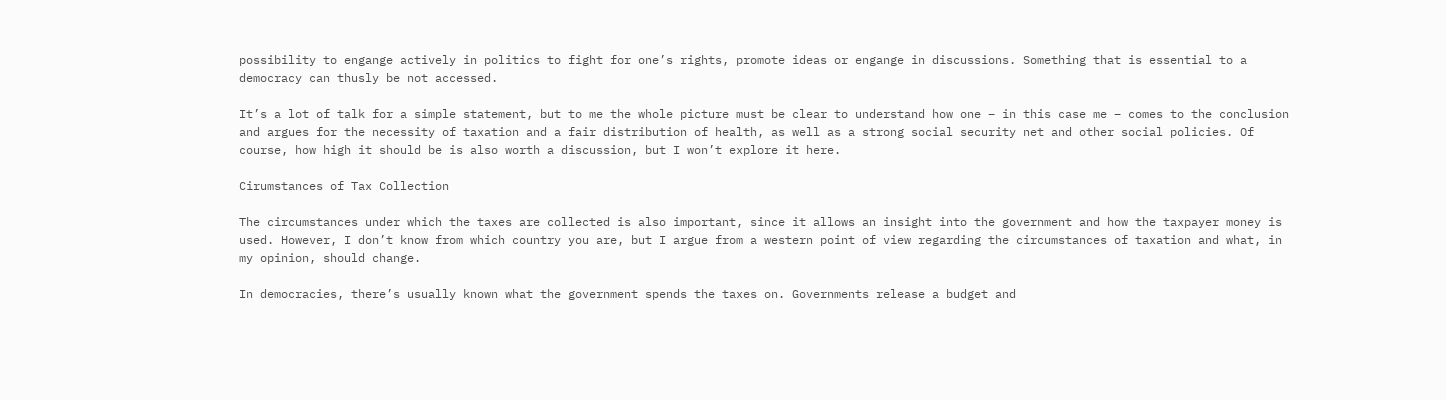possibility to engange actively in politics to fight for one’s rights, promote ideas or engange in discussions. Something that is essential to a democracy can thusly be not accessed.

It’s a lot of talk for a simple statement, but to me the whole picture must be clear to understand how one – in this case me – comes to the conclusion and argues for the necessity of taxation and a fair distribution of health, as well as a strong social security net and other social policies. Of course, how high it should be is also worth a discussion, but I won’t explore it here.

Cirumstances of Tax Collection

The circumstances under which the taxes are collected is also important, since it allows an insight into the government and how the taxpayer money is used. However, I don’t know from which country you are, but I argue from a western point of view regarding the circumstances of taxation and what, in my opinion, should change.

In democracies, there’s usually known what the government spends the taxes on. Governments release a budget and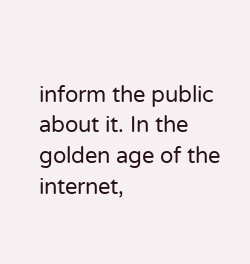inform the public about it. In the golden age of the internet,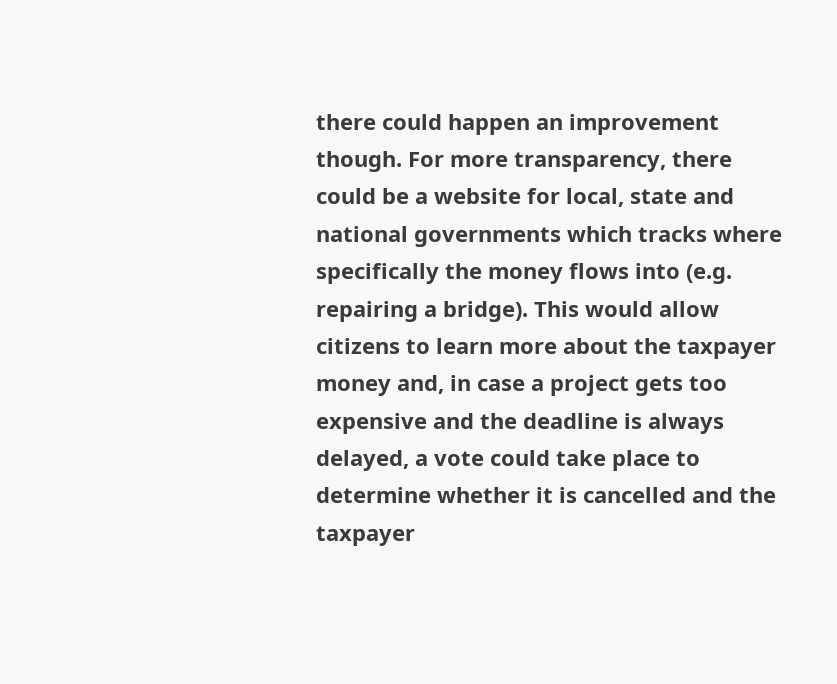there could happen an improvement though. For more transparency, there could be a website for local, state and national governments which tracks where specifically the money flows into (e.g. repairing a bridge). This would allow citizens to learn more about the taxpayer money and, in case a project gets too expensive and the deadline is always delayed, a vote could take place to determine whether it is cancelled and the taxpayer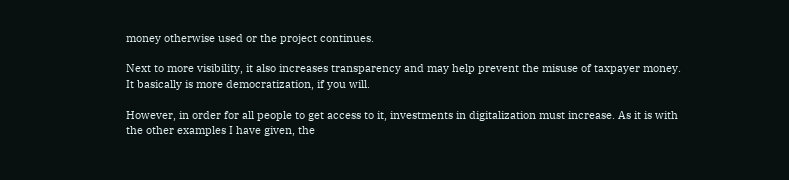money otherwise used or the project continues.

Next to more visibility, it also increases transparency and may help prevent the misuse of taxpayer money. It basically is more democratization, if you will.

However, in order for all people to get access to it, investments in digitalization must increase. As it is with the other examples I have given, the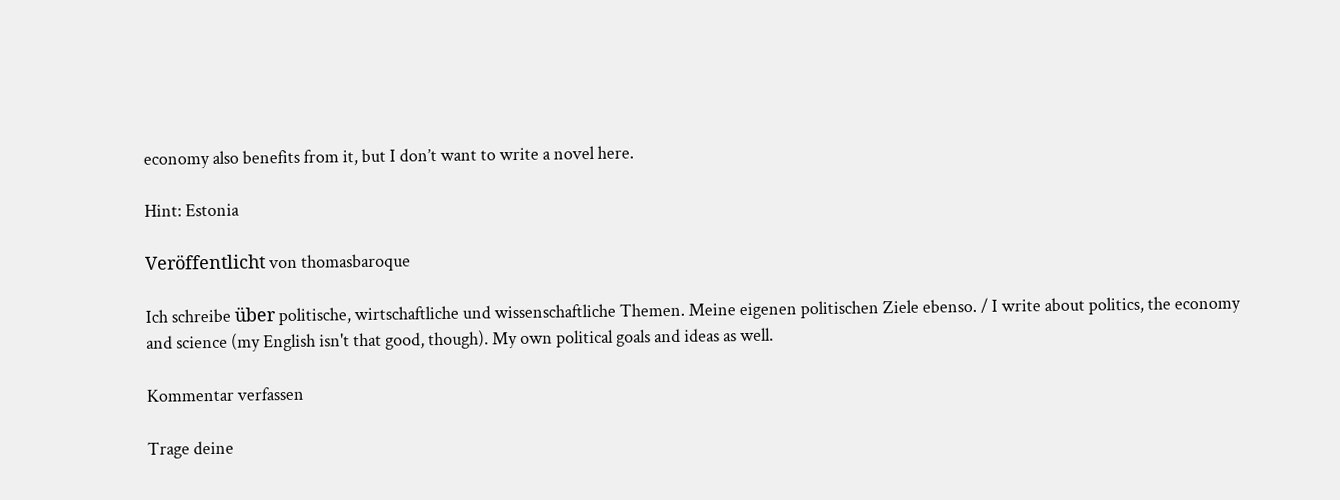economy also benefits from it, but I don’t want to write a novel here.

Hint: Estonia

Veröffentlicht von thomasbaroque

Ich schreibe über politische, wirtschaftliche und wissenschaftliche Themen. Meine eigenen politischen Ziele ebenso. / I write about politics, the economy and science (my English isn't that good, though). My own political goals and ideas as well.

Kommentar verfassen

Trage deine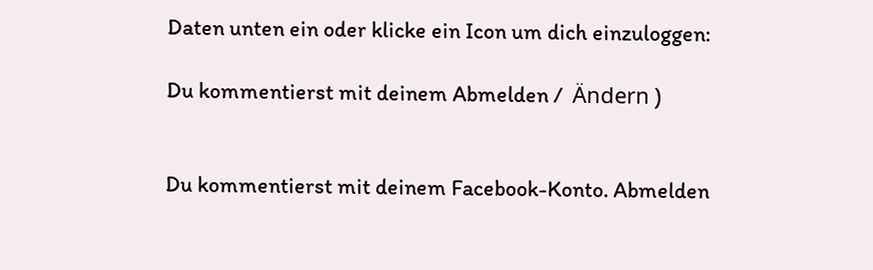Daten unten ein oder klicke ein Icon um dich einzuloggen:

Du kommentierst mit deinem Abmelden /  Ändern )


Du kommentierst mit deinem Facebook-Konto. Abmelden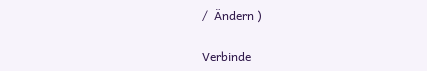/  Ändern )

Verbinde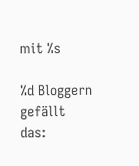mit %s

%d Bloggern gefällt das: